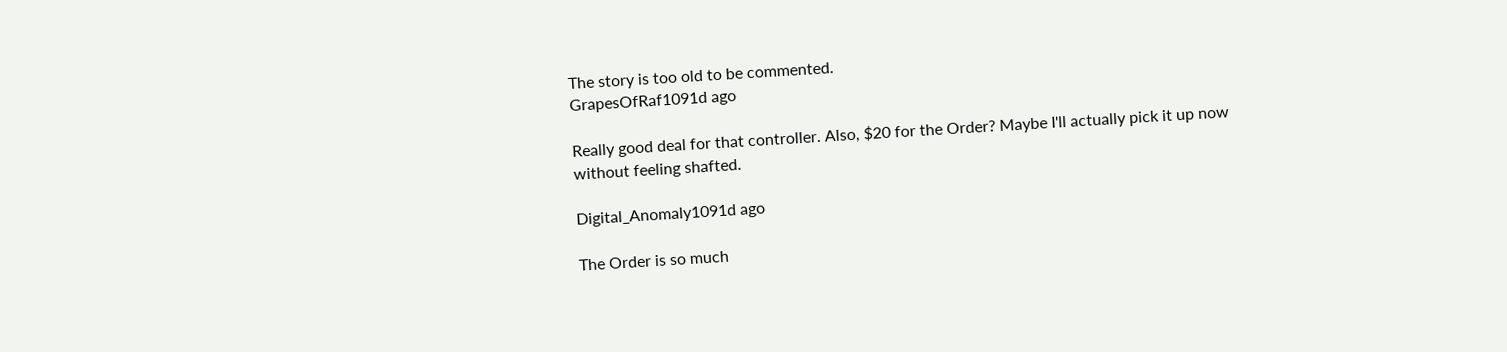The story is too old to be commented.
GrapesOfRaf1091d ago

Really good deal for that controller. Also, $20 for the Order? Maybe I'll actually pick it up now without feeling shafted.

Digital_Anomaly1091d ago

The Order is so much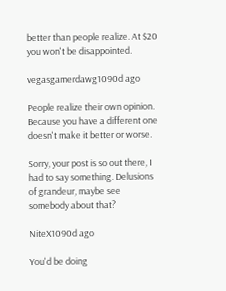better than people realize. At $20 you won't be disappointed.

vegasgamerdawg1090d ago

People realize their own opinion. Because you have a different one doesn't make it better or worse.

Sorry, your post is so out there, I had to say something. Delusions of grandeur, maybe see somebody about that?

NiteX1090d ago

You'd be doing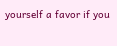yourself a favor if you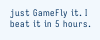just GameFly it. I beat it in 5 hours.